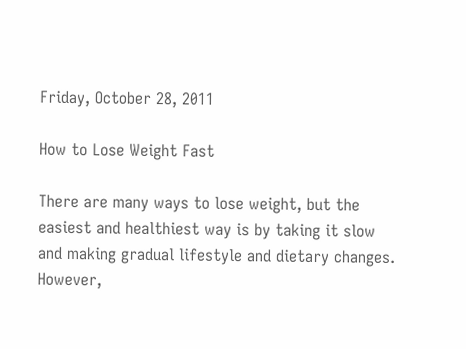Friday, October 28, 2011

How to Lose Weight Fast

There are many ways to lose weight, but the easiest and healthiest way is by taking it slow and making gradual lifestyle and dietary changes. However,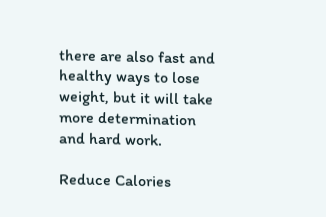there are also fast and healthy ways to lose weight, but it will take more determination and hard work.

Reduce Calories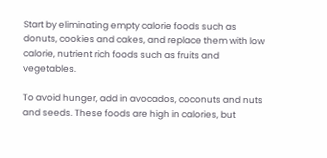Start by eliminating empty calorie foods such as donuts, cookies and cakes, and replace them with low calorie, nutrient rich foods such as fruits and vegetables.

To avoid hunger, add in avocados, coconuts and nuts and seeds. These foods are high in calories, but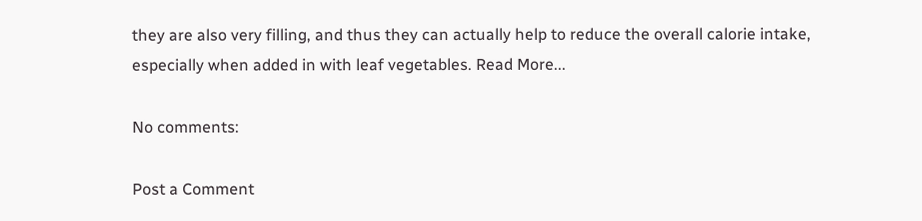they are also very filling, and thus they can actually help to reduce the overall calorie intake, especially when added in with leaf vegetables. Read More...

No comments:

Post a Comment